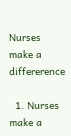Nurses make a differerence

  1. Nurses make a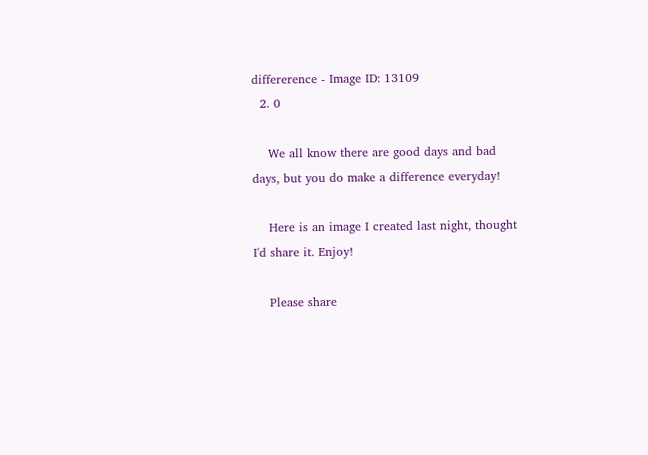differerence - Image ID: 13109
  2. 0

    We all know there are good days and bad days, but you do make a difference everyday!

    Here is an image I created last night, thought I'd share it. Enjoy!

    Please share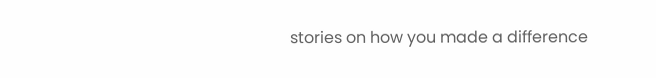stories on how you made a difference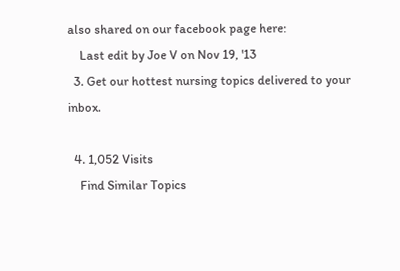also shared on our facebook page here:
    Last edit by Joe V on Nov 19, '13
  3. Get our hottest nursing topics delivered to your inbox.

  4. 1,052 Visits
    Find Similar Topics